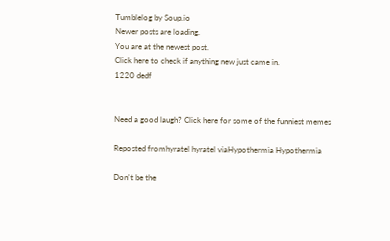Tumblelog by Soup.io
Newer posts are loading.
You are at the newest post.
Click here to check if anything new just came in.
1220 dedf


Need a good laugh? Click here for some of the funniest memes

Reposted fromhyratel hyratel viaHypothermia Hypothermia

Don't be the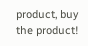product, buy the product!